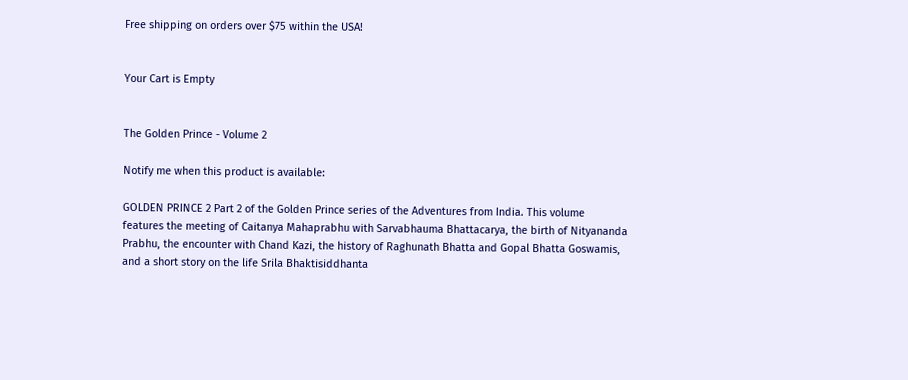Free shipping on orders over $75 within the USA!


Your Cart is Empty


The Golden Prince - Volume 2

Notify me when this product is available:

GOLDEN PRINCE 2 Part 2 of the Golden Prince series of the Adventures from India. This volume features the meeting of Caitanya Mahaprabhu with Sarvabhauma Bhattacarya, the birth of Nityananda Prabhu, the encounter with Chand Kazi, the history of Raghunath Bhatta and Gopal Bhatta Goswamis, and a short story on the life Srila Bhaktisiddhanta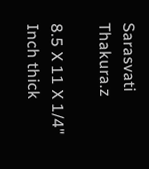Sarasvati Thakura.z

8.5 X 11 X 1/4" Inch thick